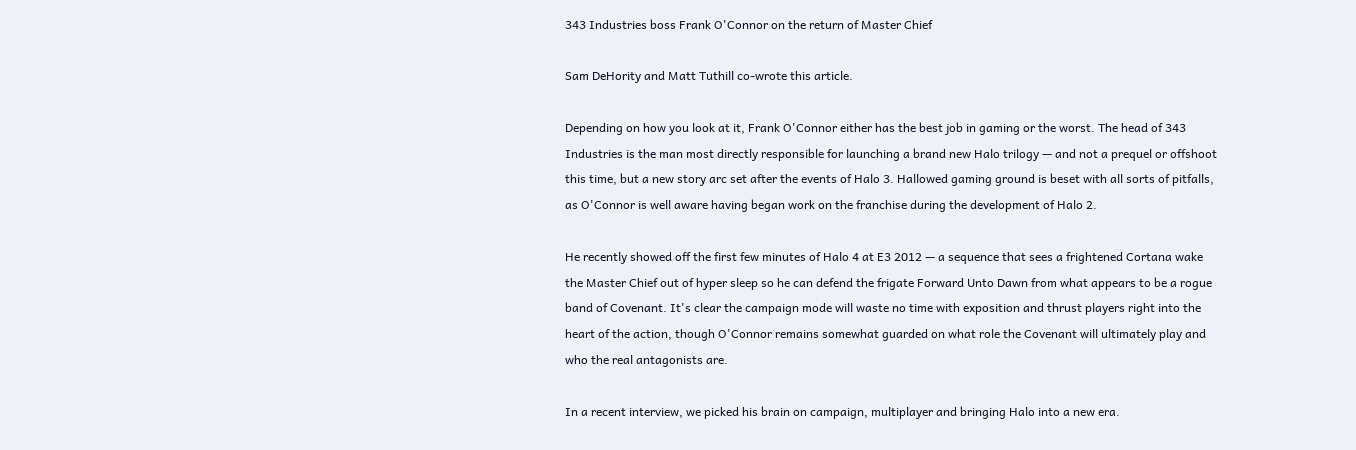343 Industries boss Frank O'Connor on the return of Master Chief

Sam DeHority and Matt Tuthill co-wrote this article.

Depending on how you look at it, Frank O'Connor either has the best job in gaming or the worst. The head of 343 Industries is the man most directly responsible for launching a brand new Halo trilogy — and not a prequel or offshoot this time, but a new story arc set after the events of Halo 3. Hallowed gaming ground is beset with all sorts of pitfalls, as O'Connor is well aware having began work on the franchise during the development of Halo 2.

He recently showed off the first few minutes of Halo 4 at E3 2012 — a sequence that sees a frightened Cortana wake the Master Chief out of hyper sleep so he can defend the frigate Forward Unto Dawn from what appears to be a rogue band of Covenant. It's clear the campaign mode will waste no time with exposition and thrust players right into the heart of the action, though O'Connor remains somewhat guarded on what role the Covenant will ultimately play and who the real antagonists are.

In a recent interview, we picked his brain on campaign, multiplayer and bringing Halo into a new era.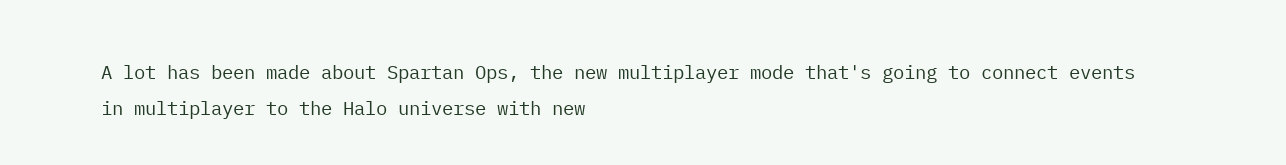A lot has been made about Spartan Ops, the new multiplayer mode that's going to connect events in multiplayer to the Halo universe with new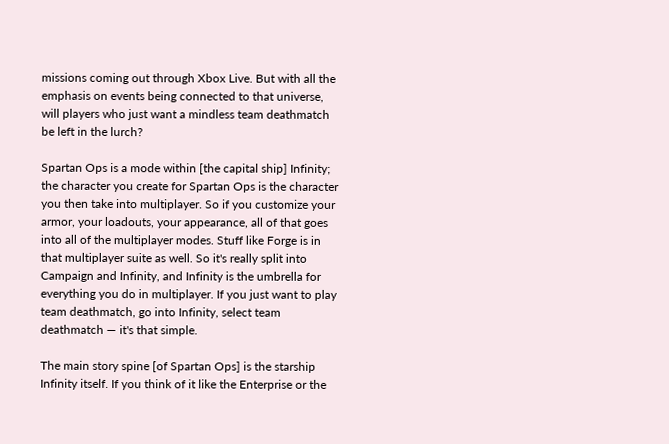missions coming out through Xbox Live. But with all the emphasis on events being connected to that universe, will players who just want a mindless team deathmatch be left in the lurch?

Spartan Ops is a mode within [the capital ship] Infinity; the character you create for Spartan Ops is the character you then take into multiplayer. So if you customize your armor, your loadouts, your appearance, all of that goes into all of the multiplayer modes. Stuff like Forge is in that multiplayer suite as well. So it's really split into Campaign and Infinity, and Infinity is the umbrella for everything you do in multiplayer. If you just want to play team deathmatch, go into Infinity, select team deathmatch — it's that simple.

The main story spine [of Spartan Ops] is the starship Infinity itself. If you think of it like the Enterprise or the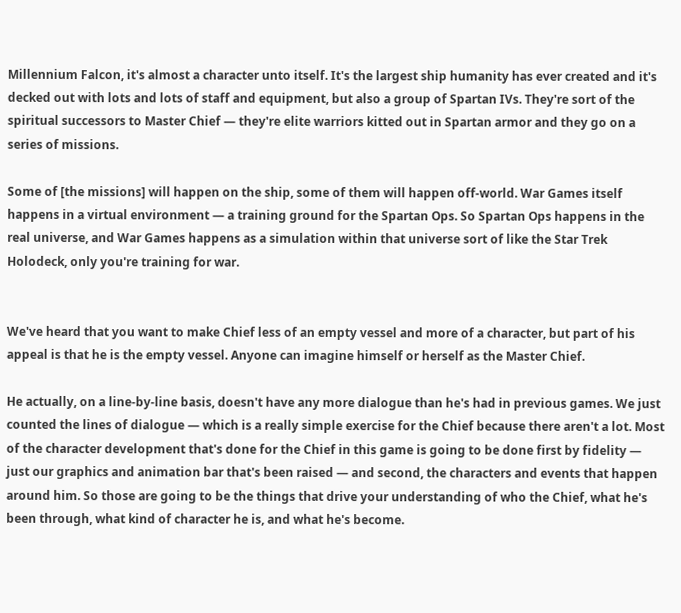Millennium Falcon, it's almost a character unto itself. It's the largest ship humanity has ever created and it's decked out with lots and lots of staff and equipment, but also a group of Spartan IVs. They're sort of the spiritual successors to Master Chief — they're elite warriors kitted out in Spartan armor and they go on a series of missions.

Some of [the missions] will happen on the ship, some of them will happen off-world. War Games itself happens in a virtual environment — a training ground for the Spartan Ops. So Spartan Ops happens in the real universe, and War Games happens as a simulation within that universe sort of like the Star Trek Holodeck, only you're training for war.


We've heard that you want to make Chief less of an empty vessel and more of a character, but part of his appeal is that he is the empty vessel. Anyone can imagine himself or herself as the Master Chief.

He actually, on a line-by-line basis, doesn't have any more dialogue than he's had in previous games. We just counted the lines of dialogue — which is a really simple exercise for the Chief because there aren't a lot. Most of the character development that's done for the Chief in this game is going to be done first by fidelity — just our graphics and animation bar that's been raised — and second, the characters and events that happen around him. So those are going to be the things that drive your understanding of who the Chief, what he's been through, what kind of character he is, and what he's become.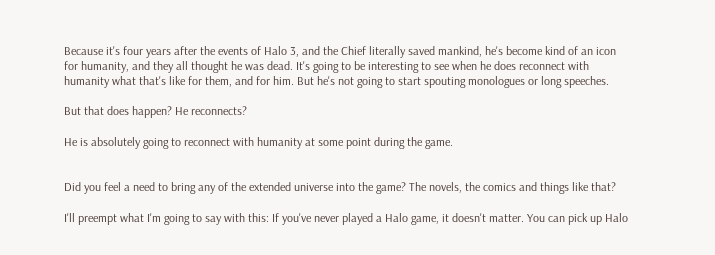Because it's four years after the events of Halo 3, and the Chief literally saved mankind, he's become kind of an icon for humanity, and they all thought he was dead. It's going to be interesting to see when he does reconnect with humanity what that's like for them, and for him. But he's not going to start spouting monologues or long speeches.

But that does happen? He reconnects?

He is absolutely going to reconnect with humanity at some point during the game.


Did you feel a need to bring any of the extended universe into the game? The novels, the comics and things like that?

I'll preempt what I'm going to say with this: If you've never played a Halo game, it doesn't matter. You can pick up Halo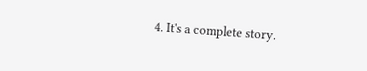4. It's a complete story.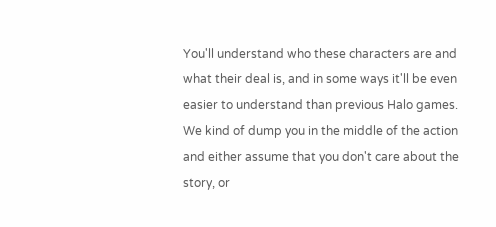You'll understand who these characters are and what their deal is, and in some ways it'll be even easier to understand than previous Halo games. We kind of dump you in the middle of the action and either assume that you don't care about the story, or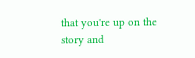that you're up on the story and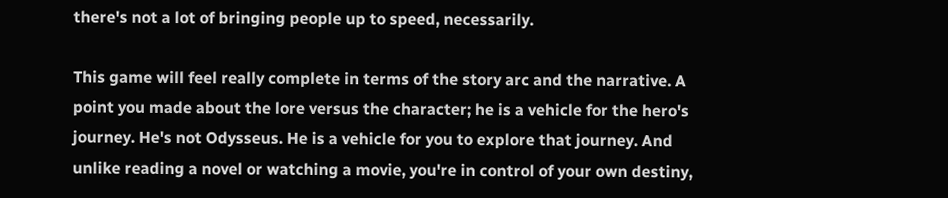there's not a lot of bringing people up to speed, necessarily.

This game will feel really complete in terms of the story arc and the narrative. A point you made about the lore versus the character; he is a vehicle for the hero's journey. He's not Odysseus. He is a vehicle for you to explore that journey. And unlike reading a novel or watching a movie, you're in control of your own destiny,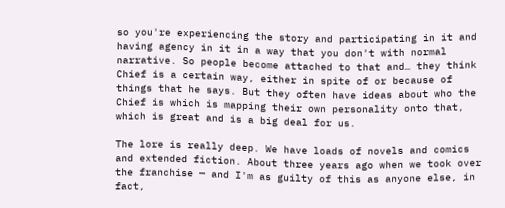so you're experiencing the story and participating in it and having agency in it in a way that you don't with normal narrative. So people become attached to that and… they think Chief is a certain way, either in spite of or because of things that he says. But they often have ideas about who the Chief is which is mapping their own personality onto that, which is great and is a big deal for us.

The lore is really deep. We have loads of novels and comics and extended fiction. About three years ago when we took over the franchise — and I'm as guilty of this as anyone else, in fact,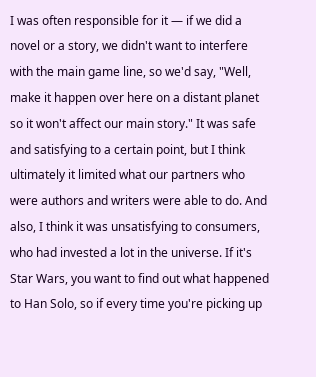I was often responsible for it — if we did a novel or a story, we didn't want to interfere with the main game line, so we'd say, "Well, make it happen over here on a distant planet so it won't affect our main story." It was safe and satisfying to a certain point, but I think ultimately it limited what our partners who were authors and writers were able to do. And also, I think it was unsatisfying to consumers, who had invested a lot in the universe. If it's Star Wars, you want to find out what happened to Han Solo, so if every time you're picking up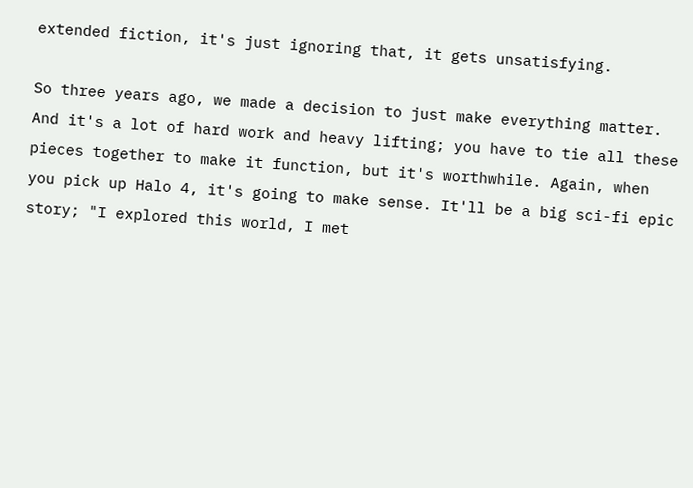extended fiction, it's just ignoring that, it gets unsatisfying.

So three years ago, we made a decision to just make everything matter. And it's a lot of hard work and heavy lifting; you have to tie all these pieces together to make it function, but it's worthwhile. Again, when you pick up Halo 4, it's going to make sense. It'll be a big sci-fi epic story; "I explored this world, I met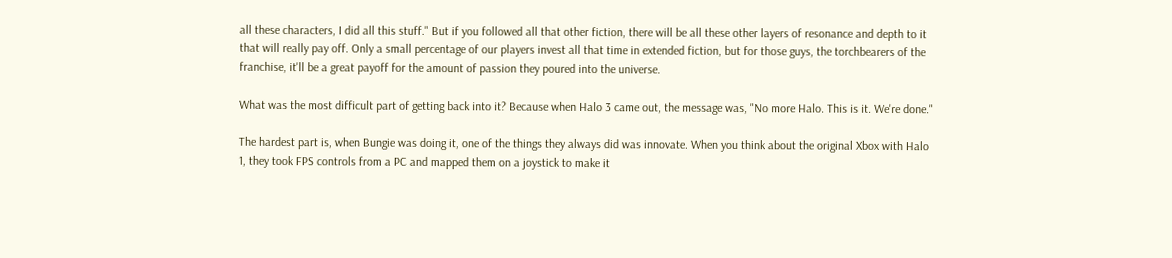all these characters, I did all this stuff." But if you followed all that other fiction, there will be all these other layers of resonance and depth to it that will really pay off. Only a small percentage of our players invest all that time in extended fiction, but for those guys, the torchbearers of the franchise, it'll be a great payoff for the amount of passion they poured into the universe.

What was the most difficult part of getting back into it? Because when Halo 3 came out, the message was, "No more Halo. This is it. We're done."

The hardest part is, when Bungie was doing it, one of the things they always did was innovate. When you think about the original Xbox with Halo 1, they took FPS controls from a PC and mapped them on a joystick to make it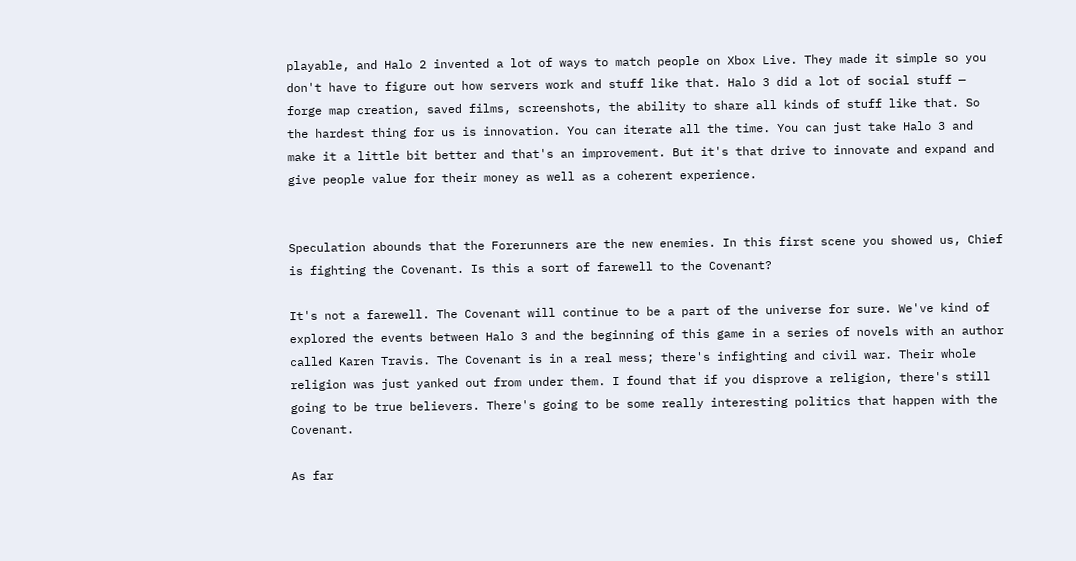playable, and Halo 2 invented a lot of ways to match people on Xbox Live. They made it simple so you don't have to figure out how servers work and stuff like that. Halo 3 did a lot of social stuff — forge map creation, saved films, screenshots, the ability to share all kinds of stuff like that. So the hardest thing for us is innovation. You can iterate all the time. You can just take Halo 3 and make it a little bit better and that's an improvement. But it's that drive to innovate and expand and give people value for their money as well as a coherent experience.


Speculation abounds that the Forerunners are the new enemies. In this first scene you showed us, Chief is fighting the Covenant. Is this a sort of farewell to the Covenant?

It's not a farewell. The Covenant will continue to be a part of the universe for sure. We've kind of explored the events between Halo 3 and the beginning of this game in a series of novels with an author called Karen Travis. The Covenant is in a real mess; there's infighting and civil war. Their whole religion was just yanked out from under them. I found that if you disprove a religion, there's still going to be true believers. There's going to be some really interesting politics that happen with the Covenant.

As far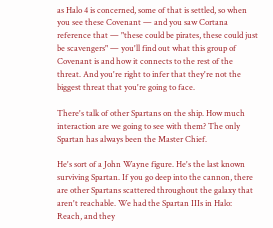as Halo 4 is concerned, some of that is settled, so when you see these Covenant — and you saw Cortana reference that — "these could be pirates, these could just be scavengers" — you'll find out what this group of Covenant is and how it connects to the rest of the threat. And you're right to infer that they're not the biggest threat that you're going to face.

There's talk of other Spartans on the ship. How much interaction are we going to see with them? The only Spartan has always been the Master Chief.

He's sort of a John Wayne figure. He's the last known surviving Spartan. If you go deep into the cannon, there are other Spartans scattered throughout the galaxy that aren't reachable. We had the Spartan IIIs in Halo: Reach, and they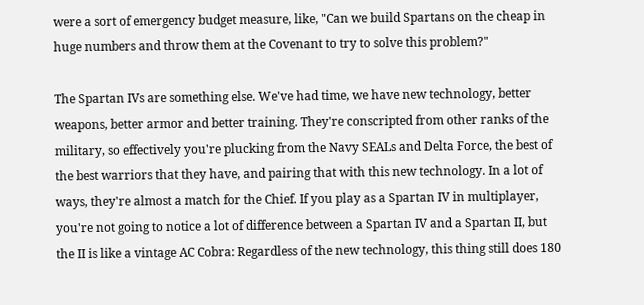were a sort of emergency budget measure, like, "Can we build Spartans on the cheap in huge numbers and throw them at the Covenant to try to solve this problem?"

The Spartan IVs are something else. We've had time, we have new technology, better weapons, better armor and better training. They're conscripted from other ranks of the military, so effectively you're plucking from the Navy SEALs and Delta Force, the best of the best warriors that they have, and pairing that with this new technology. In a lot of ways, they're almost a match for the Chief. If you play as a Spartan IV in multiplayer, you're not going to notice a lot of difference between a Spartan IV and a Spartan II, but the II is like a vintage AC Cobra: Regardless of the new technology, this thing still does 180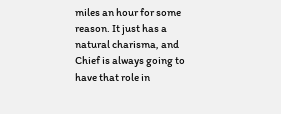miles an hour for some reason. It just has a natural charisma, and Chief is always going to have that role in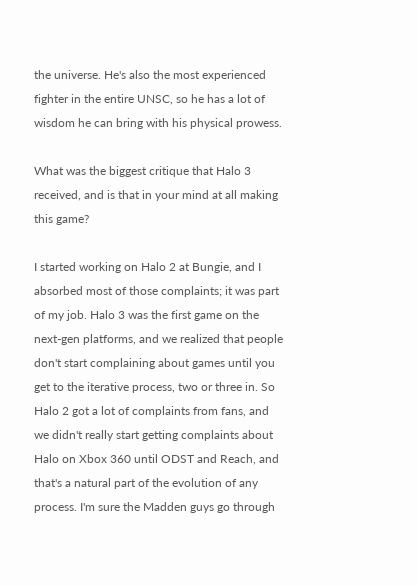the universe. He's also the most experienced fighter in the entire UNSC, so he has a lot of wisdom he can bring with his physical prowess.

What was the biggest critique that Halo 3 received, and is that in your mind at all making this game?

I started working on Halo 2 at Bungie, and I absorbed most of those complaints; it was part of my job. Halo 3 was the first game on the next-gen platforms, and we realized that people don't start complaining about games until you get to the iterative process, two or three in. So Halo 2 got a lot of complaints from fans, and we didn't really start getting complaints about Halo on Xbox 360 until ODST and Reach, and that's a natural part of the evolution of any process. I'm sure the Madden guys go through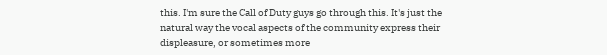this. I'm sure the Call of Duty guys go through this. It's just the natural way the vocal aspects of the community express their displeasure, or sometimes more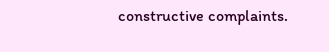constructive complaints.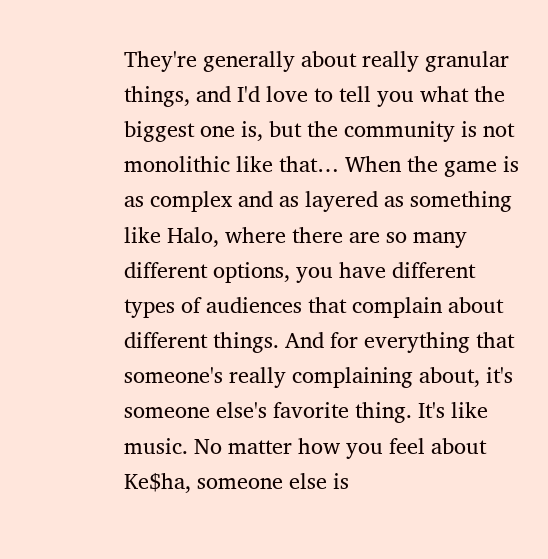They're generally about really granular things, and I'd love to tell you what the biggest one is, but the community is not monolithic like that… When the game is as complex and as layered as something like Halo, where there are so many different options, you have different types of audiences that complain about different things. And for everything that someone's really complaining about, it's someone else's favorite thing. It's like music. No matter how you feel about Ke$ha, someone else is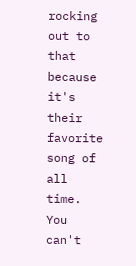rocking out to that because it's their favorite song of all time. You can't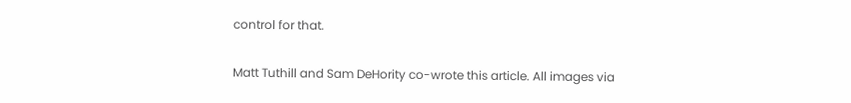control for that.

Matt Tuthill and Sam DeHority co-wrote this article. All images via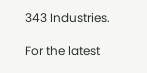343 Industries.

For the latest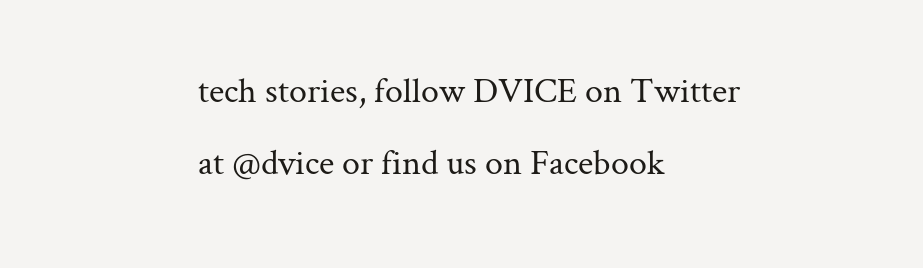tech stories, follow DVICE on Twitter
at @dvice or find us on Facebook